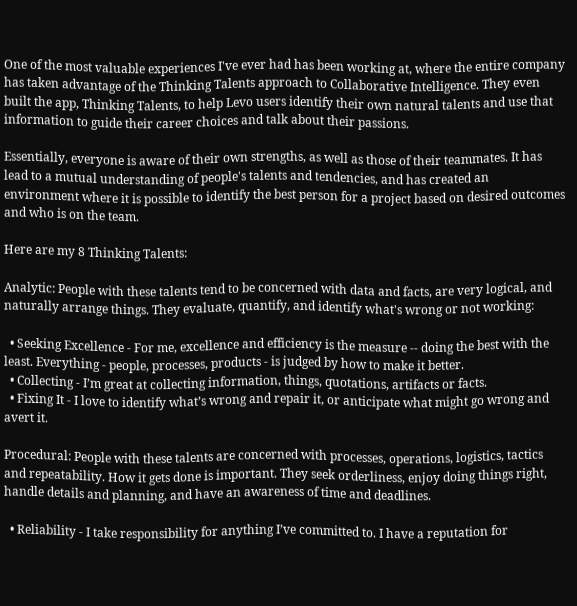One of the most valuable experiences I've ever had has been working at, where the entire company has taken advantage of the Thinking Talents approach to Collaborative Intelligence. They even built the app, Thinking Talents, to help Levo users identify their own natural talents and use that information to guide their career choices and talk about their passions.

Essentially, everyone is aware of their own strengths, as well as those of their teammates. It has lead to a mutual understanding of people's talents and tendencies, and has created an environment where it is possible to identify the best person for a project based on desired outcomes and who is on the team.

Here are my 8 Thinking Talents:

Analytic: People with these talents tend to be concerned with data and facts, are very logical, and naturally arrange things. They evaluate, quantify, and identify what's wrong or not working:

  • Seeking Excellence - For me, excellence and efficiency is the measure -- doing the best with the least. Everything - people, processes, products - is judged by how to make it better.
  • Collecting - I’m great at collecting information, things, quotations, artifacts or facts.
  • Fixing It - I love to identify what’s wrong and repair it, or anticipate what might go wrong and avert it.

Procedural: People with these talents are concerned with processes, operations, logistics, tactics and repeatability. How it gets done is important. They seek orderliness, enjoy doing things right, handle details and planning, and have an awareness of time and deadlines.

  • Reliability - I take responsibility for anything I’ve committed to. I have a reputation for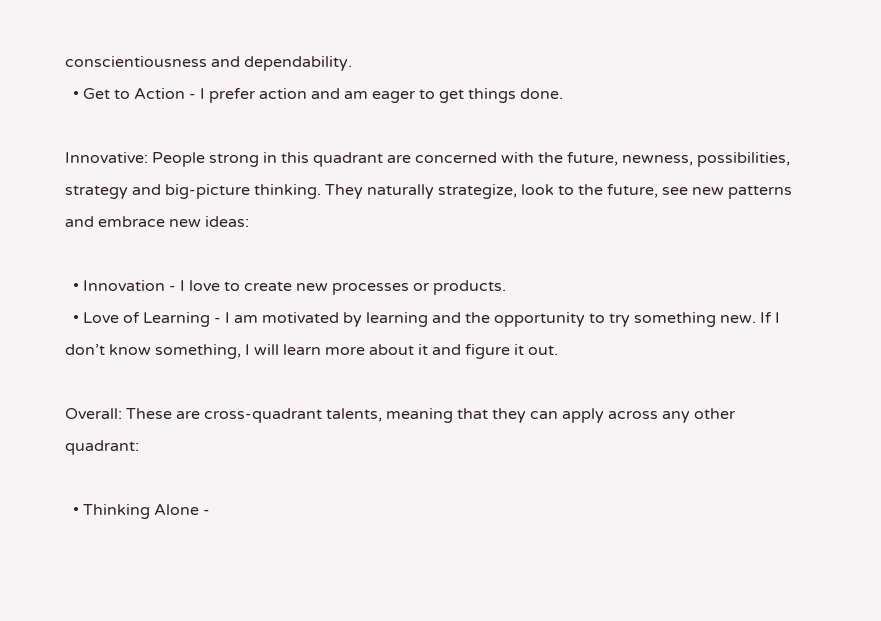conscientiousness and dependability.
  • Get to Action - I prefer action and am eager to get things done.

Innovative: People strong in this quadrant are concerned with the future, newness, possibilities, strategy and big-picture thinking. They naturally strategize, look to the future, see new patterns and embrace new ideas:

  • Innovation - I love to create new processes or products.
  • Love of Learning - I am motivated by learning and the opportunity to try something new. If I don’t know something, I will learn more about it and figure it out.

Overall: These are cross-quadrant talents, meaning that they can apply across any other quadrant:

  • Thinking Alone -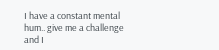I have a constant mental hum.. give me a challenge and I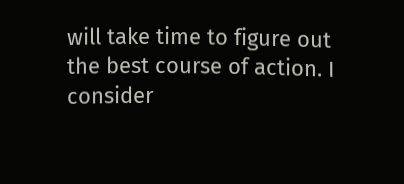will take time to figure out the best course of action. I consider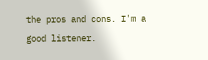the pros and cons. I'm a good listener.